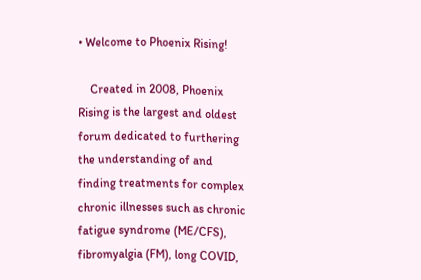• Welcome to Phoenix Rising!

    Created in 2008, Phoenix Rising is the largest and oldest forum dedicated to furthering the understanding of and finding treatments for complex chronic illnesses such as chronic fatigue syndrome (ME/CFS), fibromyalgia (FM), long COVID,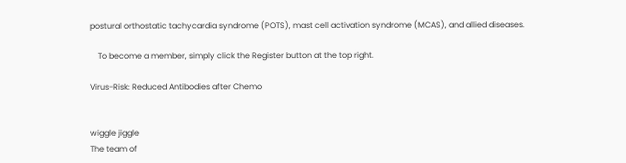postural orthostatic tachycardia syndrome (POTS), mast cell activation syndrome (MCAS), and allied diseases.

    To become a member, simply click the Register button at the top right.

Virus-Risk: Reduced Antibodies after Chemo


wiggle jiggle
The team of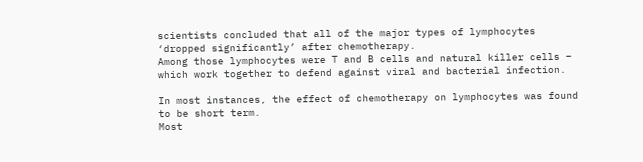scientists concluded that all of the major types of lymphocytes ‘dropped significantly’ after chemotherapy.
Among those lymphocytes were T and B cells and natural killer cells – which work together to defend against viral and bacterial infection.

In most instances, the effect of chemotherapy on lymphocytes was found to be short term.
Most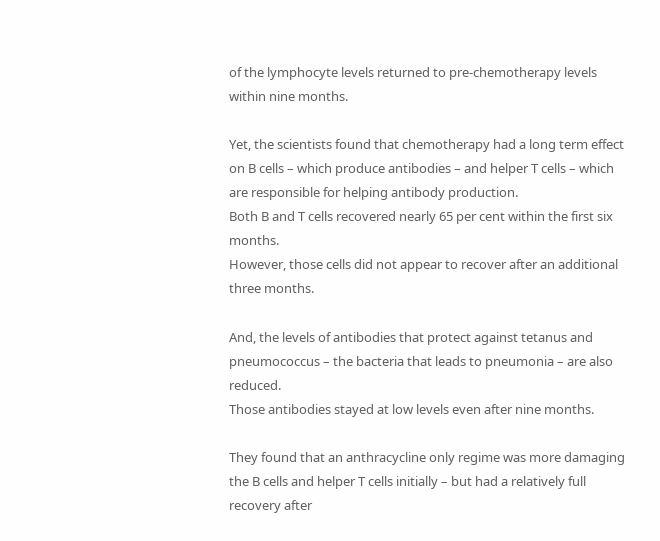of the lymphocyte levels returned to pre-chemotherapy levels within nine months.

Yet, the scientists found that chemotherapy had a long term effect on B cells – which produce antibodies – and helper T cells – which are responsible for helping antibody production.
Both B and T cells recovered nearly 65 per cent within the first six months.
However, those cells did not appear to recover after an additional three months.

And, the levels of antibodies that protect against tetanus and pneumococcus – the bacteria that leads to pneumonia – are also reduced.
Those antibodies stayed at low levels even after nine months.

They found that an anthracycline only regime was more damaging the B cells and helper T cells initially – but had a relatively full recovery after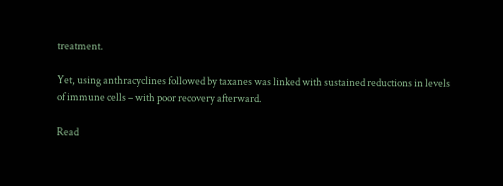treatment.

Yet, using anthracyclines followed by taxanes was linked with sustained reductions in levels of immune cells – with poor recovery afterward.

Read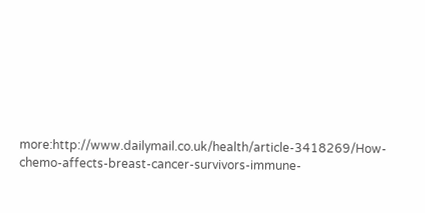more:http://www.dailymail.co.uk/health/article-3418269/How-chemo-affects-breast-cancer-survivors-immune-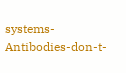systems-Antibodies-don-t-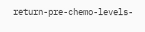return-pre-chemo-levels-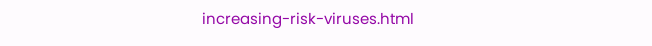increasing-risk-viruses.html